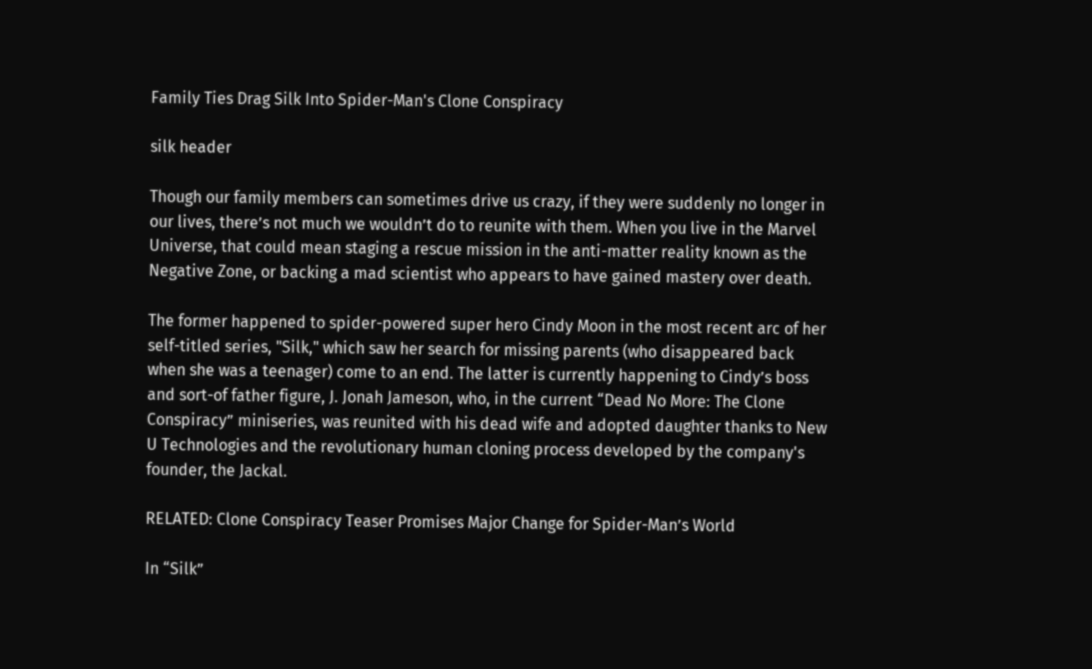Family Ties Drag Silk Into Spider-Man's Clone Conspiracy

silk header

Though our family members can sometimes drive us crazy, if they were suddenly no longer in our lives, there’s not much we wouldn’t do to reunite with them. When you live in the Marvel Universe, that could mean staging a rescue mission in the anti-matter reality known as the Negative Zone, or backing a mad scientist who appears to have gained mastery over death.

The former happened to spider-powered super hero Cindy Moon in the most recent arc of her self-titled series, "Silk," which saw her search for missing parents (who disappeared back when she was a teenager) come to an end. The latter is currently happening to Cindy’s boss and sort-of father figure, J. Jonah Jameson, who, in the current “Dead No More: The Clone Conspiracy” miniseries, was reunited with his dead wife and adopted daughter thanks to New U Technologies and the revolutionary human cloning process developed by the company's founder, the Jackal.

RELATED: Clone Conspiracy Teaser Promises Major Change for Spider-Man’s World

In “Silk”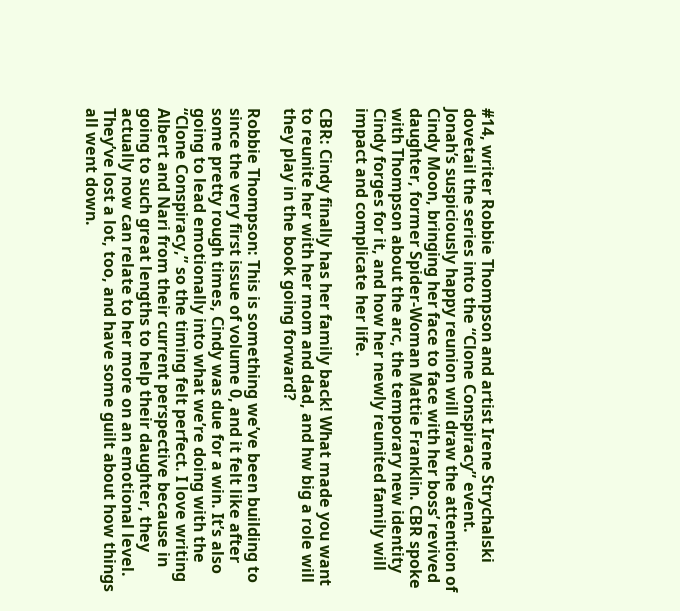#14, writer Robbie Thompson and artist Irene Strychalski dovetail the series into the “Clone Conspiracy” event. Jonah’s suspiciously happy reunion will draw the attention of Cindy Moon, bringing her face to face with her boss’ revived daughter, former Spider-Woman Mattie Franklin. CBR spoke with Thompson about the arc, the temporary new identity Cindy forges for it, and how her newly reunited family will impact and complicate her life.

CBR: Cindy finally has her family back! What made you want to reunite her with her mom and dad, and hw big a role will they play in the book going forward?

Robbie Thompson: This is something we’ve been building to since the very first issue of volume 0, and it felt like after some pretty rough times, Cindy was due for a win. It’s also going to lead emotionally into what we’re doing with the “Clone Conspiracy,” so the timing felt perfect. I love writing Albert and Nari from their current perspective because in going to such great lengths to help their daughter, they actually now can relate to her more on an emotional level. They’ve lost a lot, too, and have some guilt about how things all went down.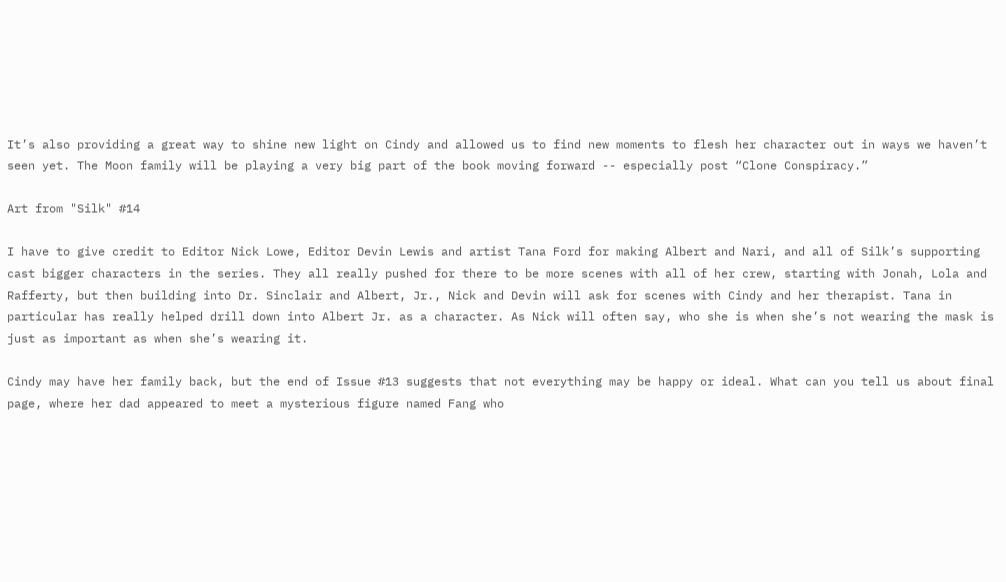It’s also providing a great way to shine new light on Cindy and allowed us to find new moments to flesh her character out in ways we haven’t seen yet. The Moon family will be playing a very big part of the book moving forward -- especially post “Clone Conspiracy.”

Art from "Silk" #14

I have to give credit to Editor Nick Lowe, Editor Devin Lewis and artist Tana Ford for making Albert and Nari, and all of Silk’s supporting cast bigger characters in the series. They all really pushed for there to be more scenes with all of her crew, starting with Jonah, Lola and Rafferty, but then building into Dr. Sinclair and Albert, Jr., Nick and Devin will ask for scenes with Cindy and her therapist. Tana in particular has really helped drill down into Albert Jr. as a character. As Nick will often say, who she is when she’s not wearing the mask is just as important as when she’s wearing it.

Cindy may have her family back, but the end of Issue #13 suggests that not everything may be happy or ideal. What can you tell us about final page, where her dad appeared to meet a mysterious figure named Fang who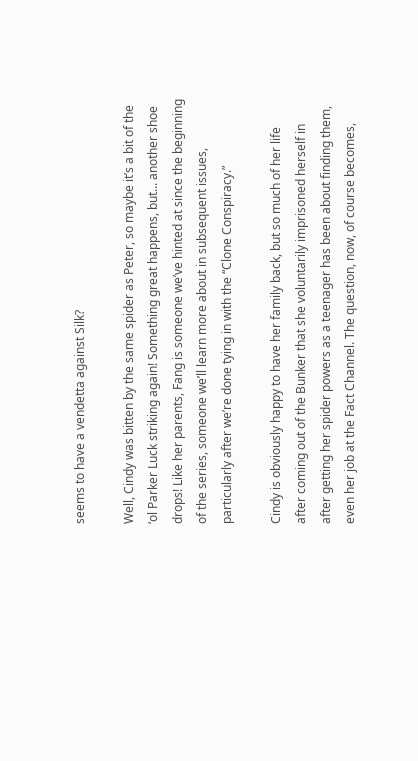seems to have a vendetta against Silk?

Well, Cindy was bitten by the same spider as Peter, so maybe it’s a bit of the ‘ol Parker Luck striking again! Something great happens, but... another shoe drops! Like her parents, Fang is someone we’ve hinted at since the beginning of the series, someone we’ll learn more about in subsequent issues, particularly after we’re done tying in with the “Clone Conspiracy.”

Cindy is obviously happy to have her family back, but so much of her life after coming out of the Bunker that she voluntarily imprisoned herself in after getting her spider powers as a teenager has been about finding them, even her job at the Fact Channel. The question, now, of course becomes,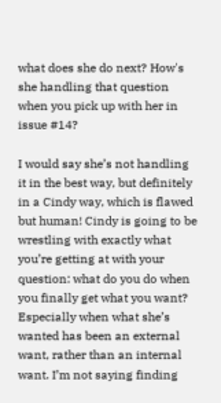what does she do next? How's she handling that question when you pick up with her in issue #14?

I would say she’s not handling it in the best way, but definitely in a Cindy way, which is flawed but human! Cindy is going to be wrestling with exactly what you’re getting at with your question: what do you do when you finally get what you want? Especially when what she’s wanted has been an external want, rather than an internal want. I’m not saying finding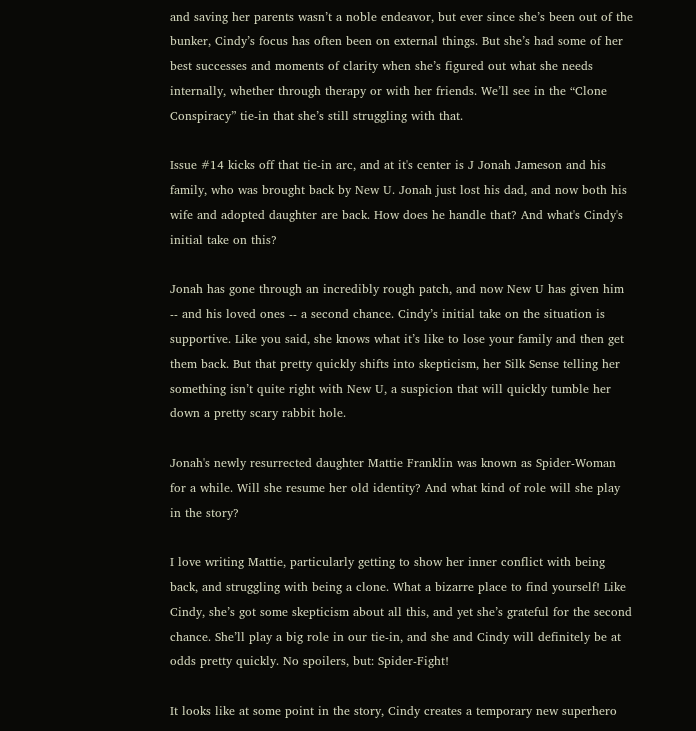and saving her parents wasn’t a noble endeavor, but ever since she’s been out of the bunker, Cindy’s focus has often been on external things. But she’s had some of her best successes and moments of clarity when she’s figured out what she needs internally, whether through therapy or with her friends. We’ll see in the “Clone Conspiracy” tie-in that she’s still struggling with that.

Issue #14 kicks off that tie-in arc, and at it's center is J Jonah Jameson and his family, who was brought back by New U. Jonah just lost his dad, and now both his wife and adopted daughter are back. How does he handle that? And what's Cindy's initial take on this?

Jonah has gone through an incredibly rough patch, and now New U has given him -- and his loved ones -- a second chance. Cindy’s initial take on the situation is supportive. Like you said, she knows what it’s like to lose your family and then get them back. But that pretty quickly shifts into skepticism, her Silk Sense telling her something isn’t quite right with New U, a suspicion that will quickly tumble her down a pretty scary rabbit hole.

Jonah's newly resurrected daughter Mattie Franklin was known as Spider-Woman for a while. Will she resume her old identity? And what kind of role will she play in the story?

I love writing Mattie, particularly getting to show her inner conflict with being back, and struggling with being a clone. What a bizarre place to find yourself! Like Cindy, she’s got some skepticism about all this, and yet she’s grateful for the second chance. She’ll play a big role in our tie-in, and she and Cindy will definitely be at odds pretty quickly. No spoilers, but: Spider-Fight!

It looks like at some point in the story, Cindy creates a temporary new superhero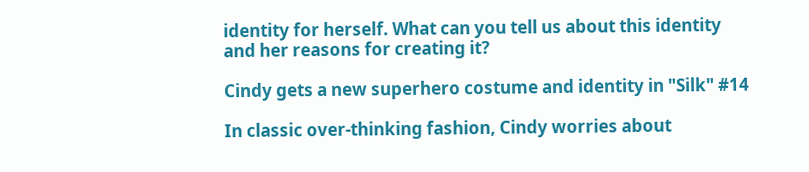identity for herself. What can you tell us about this identity and her reasons for creating it?

Cindy gets a new superhero costume and identity in "Silk" #14

In classic over-thinking fashion, Cindy worries about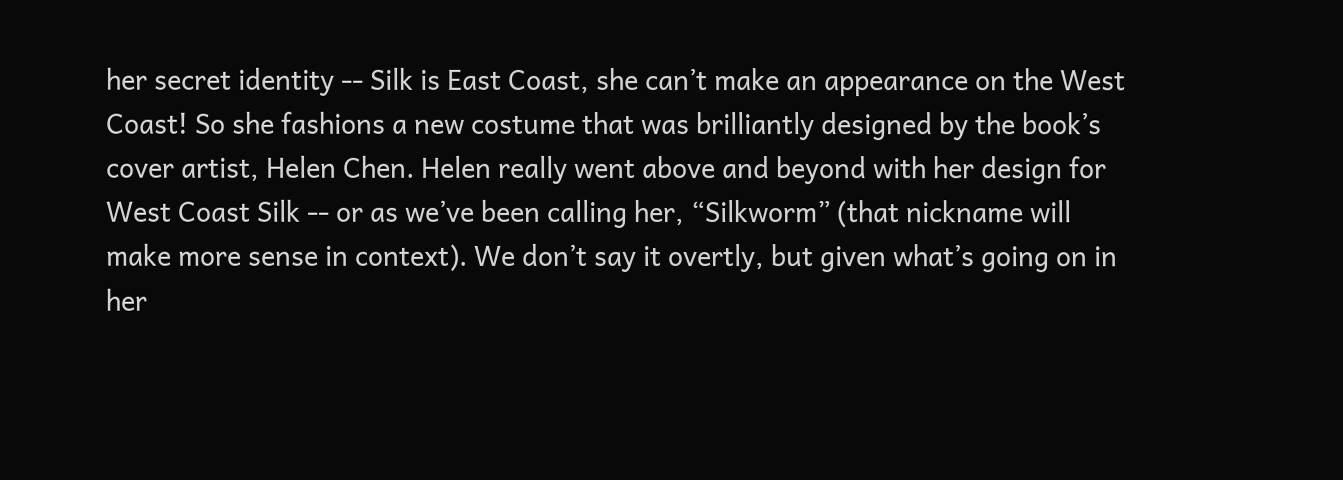her secret identity -- Silk is East Coast, she can’t make an appearance on the West Coast! So she fashions a new costume that was brilliantly designed by the book’s cover artist, Helen Chen. Helen really went above and beyond with her design for West Coast Silk -- or as we’ve been calling her, “Silkworm” (that nickname will make more sense in context). We don’t say it overtly, but given what’s going on in her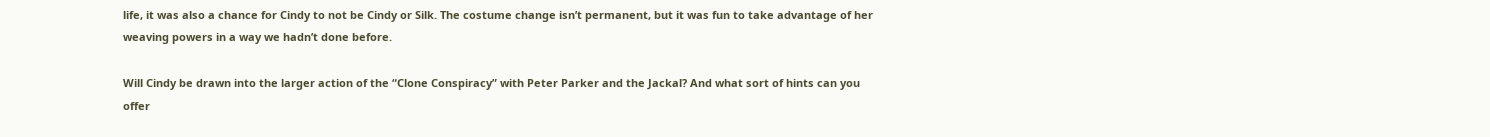life, it was also a chance for Cindy to not be Cindy or Silk. The costume change isn’t permanent, but it was fun to take advantage of her weaving powers in a way we hadn’t done before.

Will Cindy be drawn into the larger action of the “Clone Conspiracy” with Peter Parker and the Jackal? And what sort of hints can you offer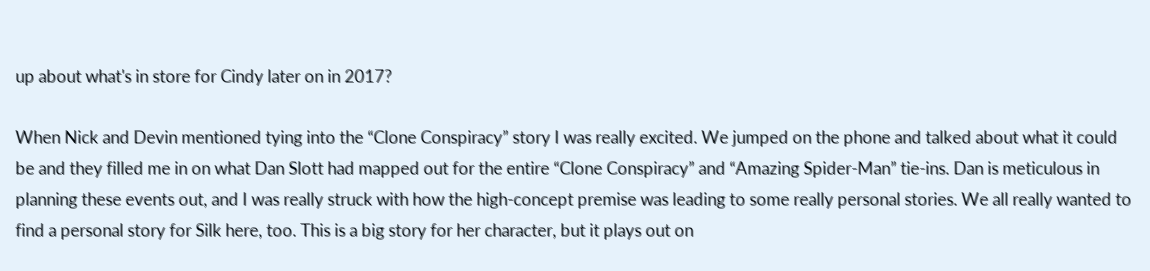up about what's in store for Cindy later on in 2017?

When Nick and Devin mentioned tying into the “Clone Conspiracy” story I was really excited. We jumped on the phone and talked about what it could be and they filled me in on what Dan Slott had mapped out for the entire “Clone Conspiracy” and “Amazing Spider-Man” tie-ins. Dan is meticulous in planning these events out, and I was really struck with how the high-concept premise was leading to some really personal stories. We all really wanted to find a personal story for Silk here, too. This is a big story for her character, but it plays out on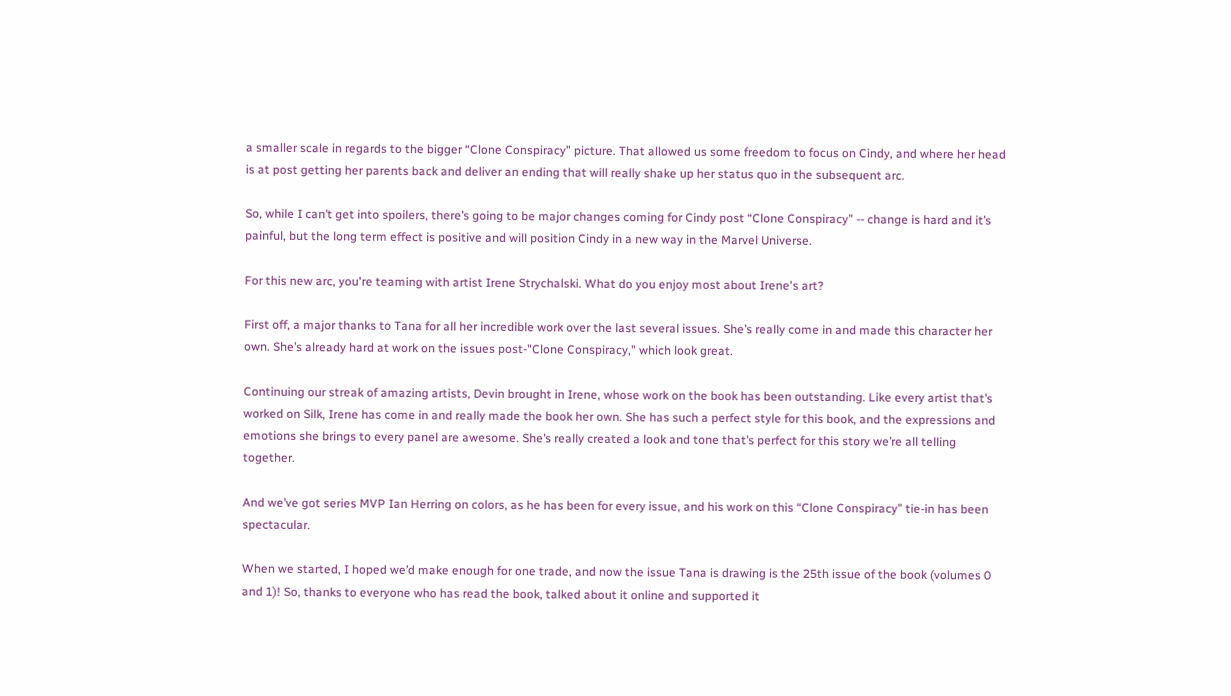a smaller scale in regards to the bigger “Clone Conspiracy” picture. That allowed us some freedom to focus on Cindy, and where her head is at post getting her parents back and deliver an ending that will really shake up her status quo in the subsequent arc.

So, while I can’t get into spoilers, there’s going to be major changes coming for Cindy post “Clone Conspiracy” -- change is hard and it’s painful, but the long term effect is positive and will position Cindy in a new way in the Marvel Universe.

For this new arc, you're teaming with artist Irene Strychalski. What do you enjoy most about Irene's art?

First off, a major thanks to Tana for all her incredible work over the last several issues. She’s really come in and made this character her own. She’s already hard at work on the issues post-"Clone Conspiracy,” which look great.

Continuing our streak of amazing artists, Devin brought in Irene, whose work on the book has been outstanding. Like every artist that’s worked on Silk, Irene has come in and really made the book her own. She has such a perfect style for this book, and the expressions and emotions she brings to every panel are awesome. She’s really created a look and tone that’s perfect for this story we’re all telling together.

And we’ve got series MVP Ian Herring on colors, as he has been for every issue, and his work on this “Clone Conspiracy” tie-in has been spectacular.

When we started, I hoped we’d make enough for one trade, and now the issue Tana is drawing is the 25th issue of the book (volumes 0 and 1)! So, thanks to everyone who has read the book, talked about it online and supported it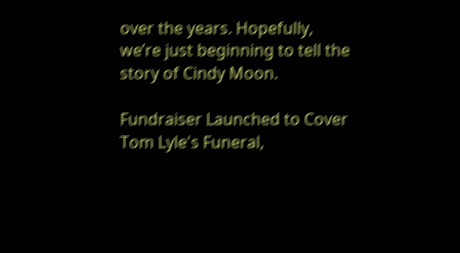over the years. Hopefully, we’re just beginning to tell the story of Cindy Moon.

Fundraiser Launched to Cover Tom Lyle's Funeral,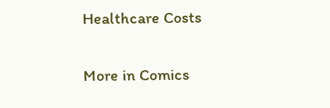Healthcare Costs

More in Comics